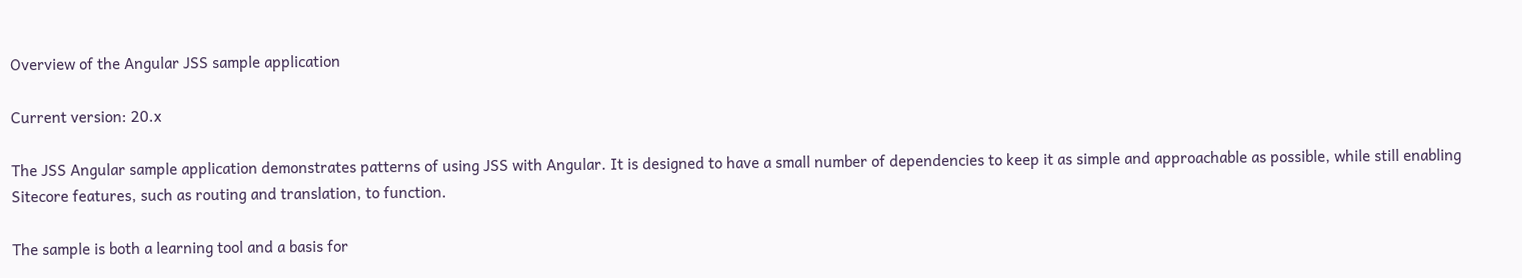Overview of the Angular JSS sample application

Current version: 20.x

The JSS Angular sample application demonstrates patterns of using JSS with Angular. It is designed to have a small number of dependencies to keep it as simple and approachable as possible, while still enabling Sitecore features, such as routing and translation, to function.

The sample is both a learning tool and a basis for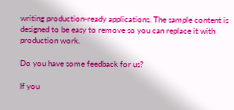writing production-ready applications. The sample content is designed to be easy to remove so you can replace it with production work.

Do you have some feedback for us?

If you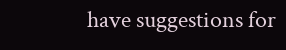have suggestions for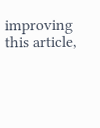improving this article,